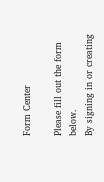Form Center

Please fill out the form below.
By signing in or creating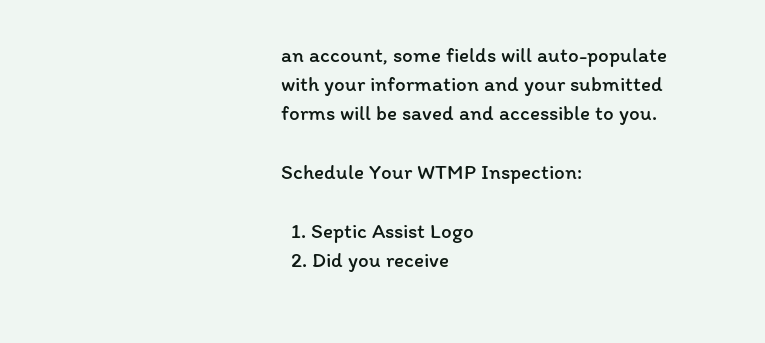an account, some fields will auto-populate with your information and your submitted forms will be saved and accessible to you.

Schedule Your WTMP Inspection:

  1. Septic Assist Logo
  2. Did you receive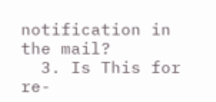notification in the mail?
  3. Is This for re-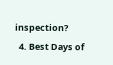inspection?
  4. Best Days of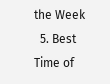the Week
  5. Best Time of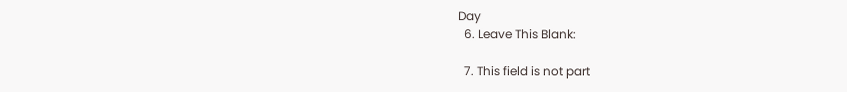Day
  6. Leave This Blank:

  7. This field is not part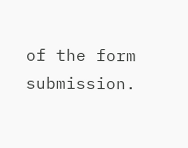of the form submission.